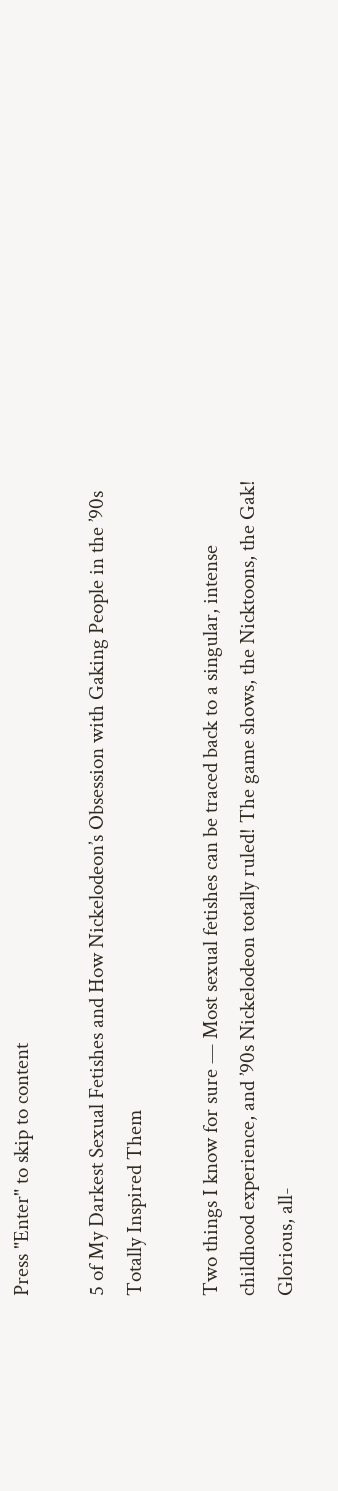Press "Enter" to skip to content

5 of My Darkest Sexual Fetishes and How Nickelodeon’s Obsession with Gaking People in the ’90s Totally Inspired Them

Two things I know for sure — Most sexual fetishes can be traced back to a singular, intense childhood experience, and ’90s Nickelodeon totally ruled! The game shows, the Nicktoons, the Gak! Glorious, all-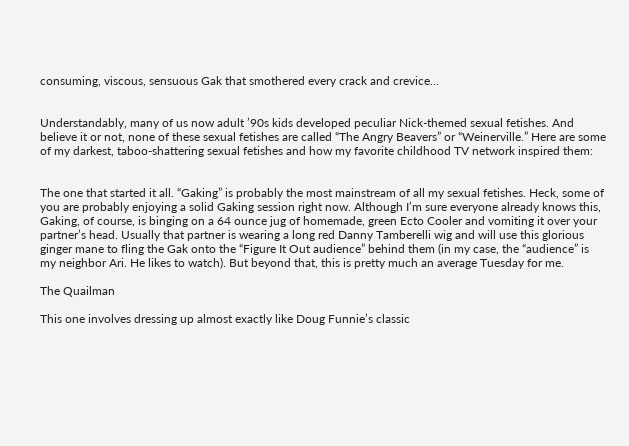consuming, viscous, sensuous Gak that smothered every crack and crevice…


Understandably, many of us now adult ’90s kids developed peculiar Nick-themed sexual fetishes. And believe it or not, none of these sexual fetishes are called “The Angry Beavers” or “Weinerville.” Here are some of my darkest, taboo-shattering sexual fetishes and how my favorite childhood TV network inspired them:


The one that started it all. “Gaking” is probably the most mainstream of all my sexual fetishes. Heck, some of you are probably enjoying a solid Gaking session right now. Although I’m sure everyone already knows this, Gaking, of course, is binging on a 64 ounce jug of homemade, green Ecto Cooler and vomiting it over your partner’s head. Usually that partner is wearing a long red Danny Tamberelli wig and will use this glorious ginger mane to fling the Gak onto the “Figure It Out audience” behind them (in my case, the “audience” is my neighbor Ari. He likes to watch). But beyond that, this is pretty much an average Tuesday for me.

The Quailman

This one involves dressing up almost exactly like Doug Funnie’s classic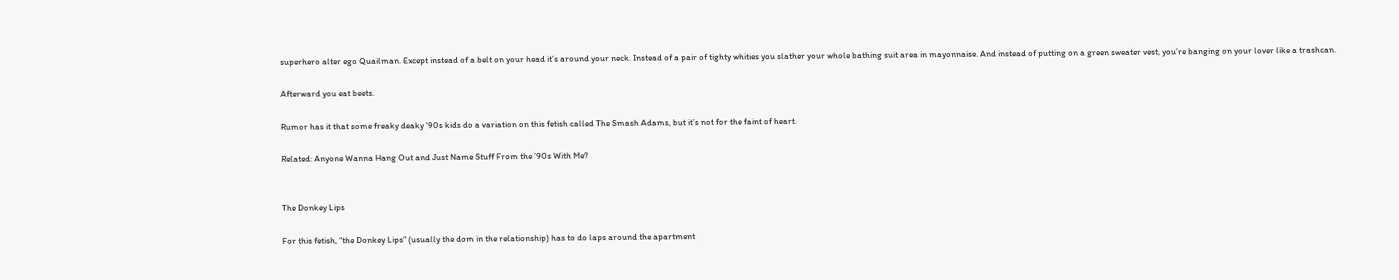superhero alter ego Quailman. Except instead of a belt on your head it’s around your neck. Instead of a pair of tighty whities you slather your whole bathing suit area in mayonnaise. And instead of putting on a green sweater vest, you’re banging on your lover like a trashcan.

Afterward you eat beets.

Rumor has it that some freaky deaky ’90s kids do a variation on this fetish called The Smash Adams, but it’s not for the faint of heart.

Related: Anyone Wanna Hang Out and Just Name Stuff From the ’90s With Me?


The Donkey Lips

For this fetish, “the Donkey Lips” (usually the dom in the relationship) has to do laps around the apartment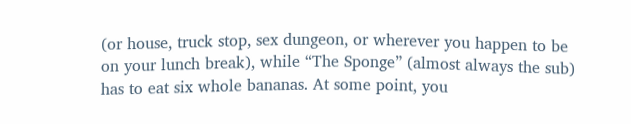(or house, truck stop, sex dungeon, or wherever you happen to be on your lunch break), while “The Sponge” (almost always the sub) has to eat six whole bananas. At some point, you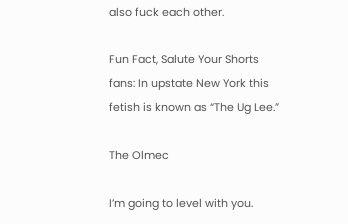also fuck each other.

Fun Fact, Salute Your Shorts fans: In upstate New York this fetish is known as “The Ug Lee.”

The Olmec

I’m going to level with you.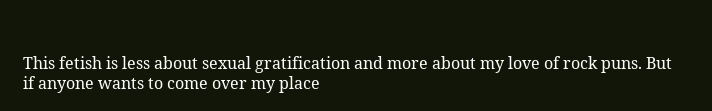This fetish is less about sexual gratification and more about my love of rock puns. But if anyone wants to come over my place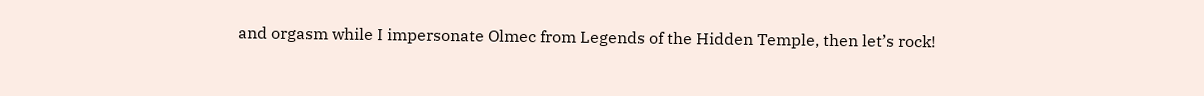and orgasm while I impersonate Olmec from Legends of the Hidden Temple, then let’s rock!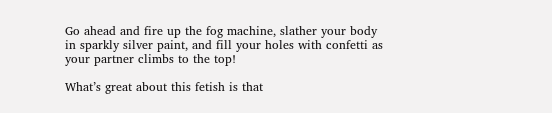Go ahead and fire up the fog machine, slather your body in sparkly silver paint, and fill your holes with confetti as your partner climbs to the top!

What’s great about this fetish is that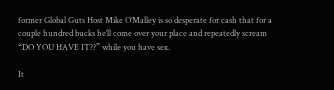former Global Guts Host Mike O’Malley is so desperate for cash that for a couple hundred bucks he’ll come over your place and repeatedly scream “DO YOU HAVE IT??” while you have sex.

It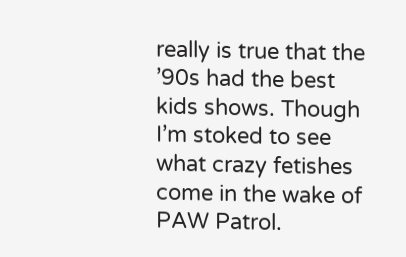really is true that the ’90s had the best kids shows. Though I’m stoked to see what crazy fetishes come in the wake of PAW Patrol.